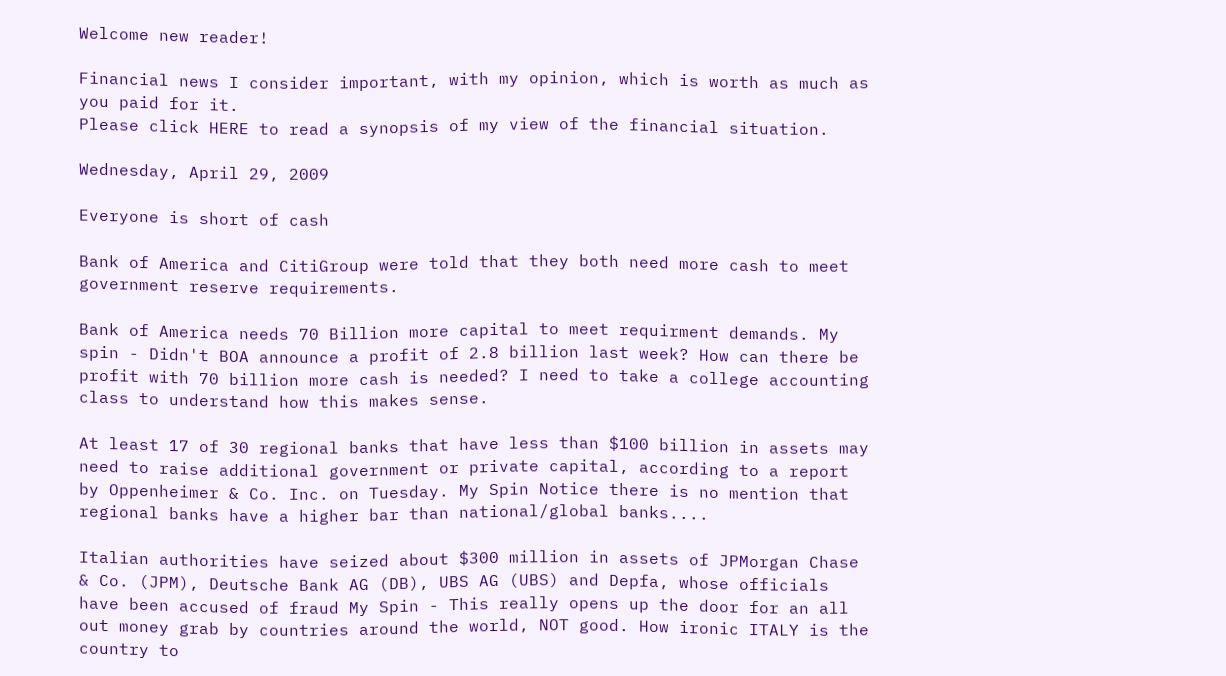Welcome new reader!

Financial news I consider important, with my opinion, which is worth as much as you paid for it.
Please click HERE to read a synopsis of my view of the financial situation.

Wednesday, April 29, 2009

Everyone is short of cash

Bank of America and CitiGroup were told that they both need more cash to meet government reserve requirements.

Bank of America needs 70 Billion more capital to meet requirment demands. My spin - Didn't BOA announce a profit of 2.8 billion last week? How can there be profit with 70 billion more cash is needed? I need to take a college accounting class to understand how this makes sense.

At least 17 of 30 regional banks that have less than $100 billion in assets may need to raise additional government or private capital, according to a report by Oppenheimer & Co. Inc. on Tuesday. My Spin Notice there is no mention that regional banks have a higher bar than national/global banks....

Italian authorities have seized about $300 million in assets of JPMorgan Chase & Co. (JPM), Deutsche Bank AG (DB), UBS AG (UBS) and Depfa, whose officials have been accused of fraud My Spin - This really opens up the door for an all out money grab by countries around the world, NOT good. How ironic ITALY is the country to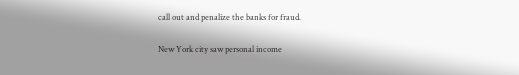call out and penalize the banks for fraud.

New York city saw personal income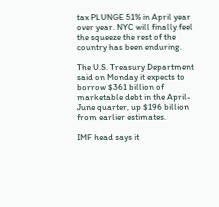tax PLUNGE 51% in April year over year. NYC will finally feel the squeeze the rest of the country has been enduring.

The U.S. Treasury Department said on Monday it expects to borrow $361 billion of marketable debt in the April-June quarter, up $196 billion from earlier estimates.

IMF head says it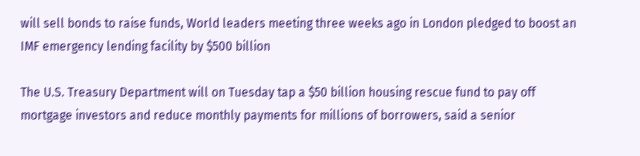will sell bonds to raise funds, World leaders meeting three weeks ago in London pledged to boost an IMF emergency lending facility by $500 billion

The U.S. Treasury Department will on Tuesday tap a $50 billion housing rescue fund to pay off mortgage investors and reduce monthly payments for millions of borrowers, said a senior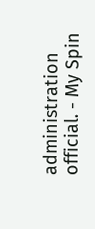administration official. - My Spin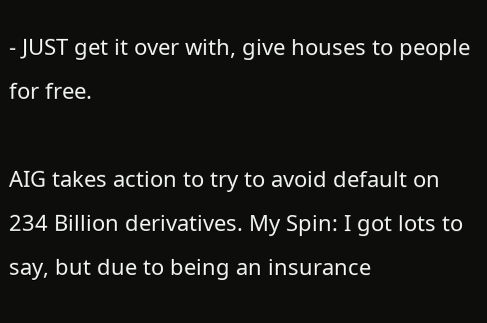- JUST get it over with, give houses to people for free.

AIG takes action to try to avoid default on 234 Billion derivatives. My Spin: I got lots to say, but due to being an insurance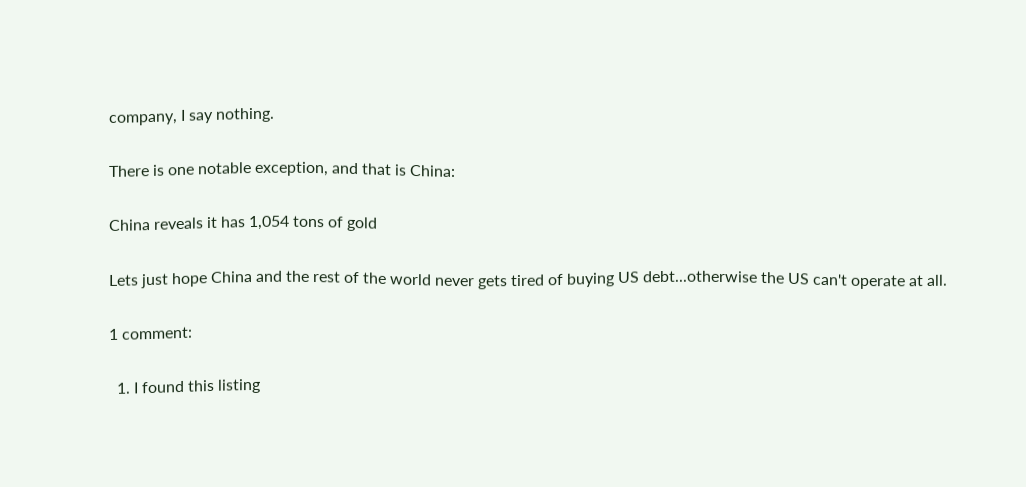company, I say nothing.

There is one notable exception, and that is China:

China reveals it has 1,054 tons of gold

Lets just hope China and the rest of the world never gets tired of buying US debt...otherwise the US can't operate at all.

1 comment:

  1. I found this listing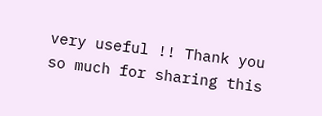very useful !! Thank you so much for sharing this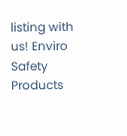listing with us! Enviro Safety Products